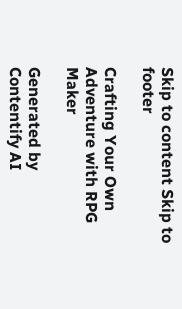Skip to content Skip to footer

Crafting Your Own Adventure with RPG Maker

Generated by Contentify AI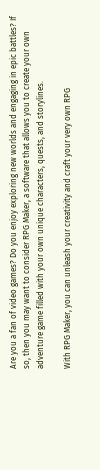Are you a fan of video games? Do you enjoy exploring new worlds and engaging in epic battles? If so, then you may want to consider RPG Maker, a software that allows you to create your own adventure game filled with your own unique characters, quests, and storylines.

With RPG Maker, you can unleash your creativity and craft your very own RPG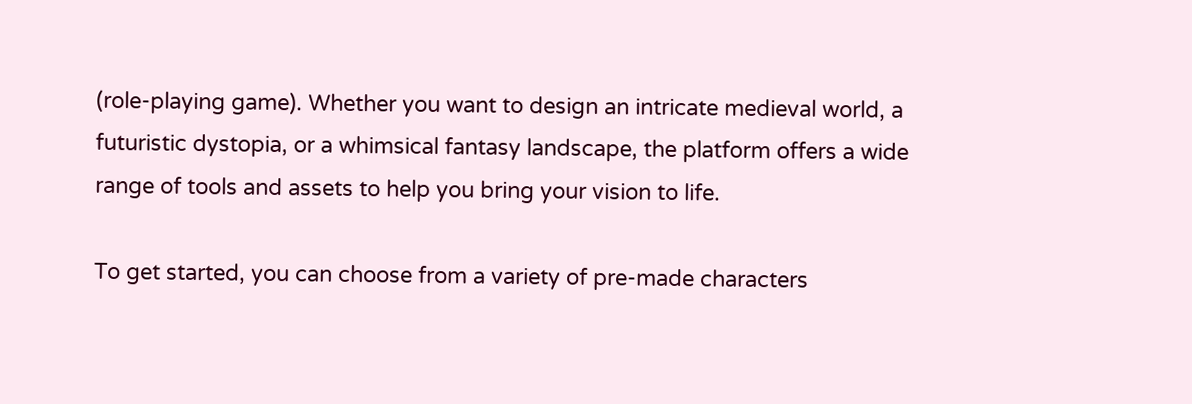(role-playing game). Whether you want to design an intricate medieval world, a futuristic dystopia, or a whimsical fantasy landscape, the platform offers a wide range of tools and assets to help you bring your vision to life.

To get started, you can choose from a variety of pre-made characters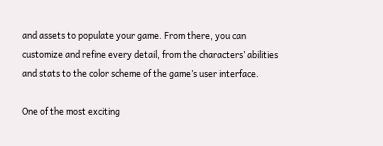and assets to populate your game. From there, you can customize and refine every detail, from the characters’ abilities and stats to the color scheme of the game’s user interface.

One of the most exciting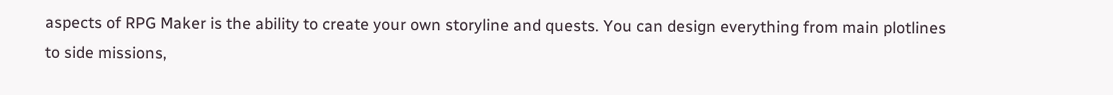aspects of RPG Maker is the ability to create your own storyline and quests. You can design everything from main plotlines to side missions,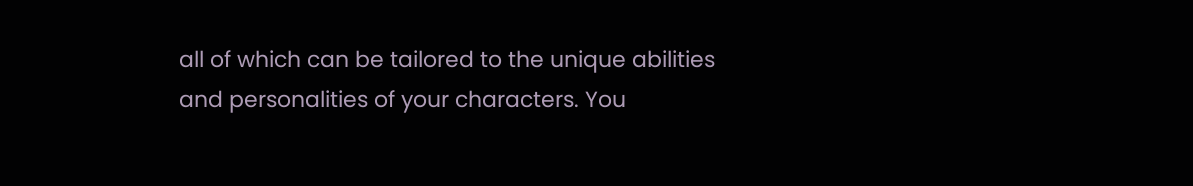all of which can be tailored to the unique abilities and personalities of your characters. You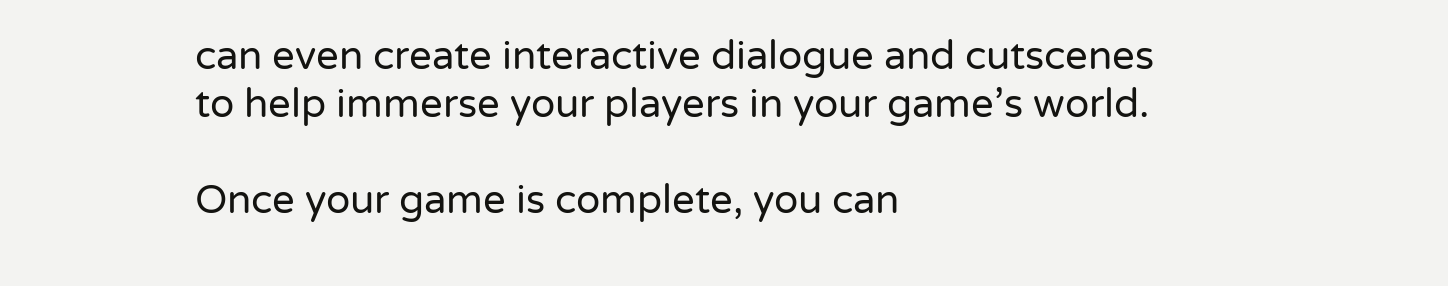can even create interactive dialogue and cutscenes to help immerse your players in your game’s world.

Once your game is complete, you can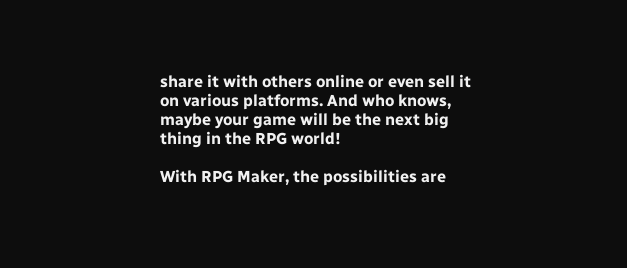share it with others online or even sell it on various platforms. And who knows, maybe your game will be the next big thing in the RPG world!

With RPG Maker, the possibilities are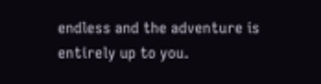endless and the adventure is entirely up to you.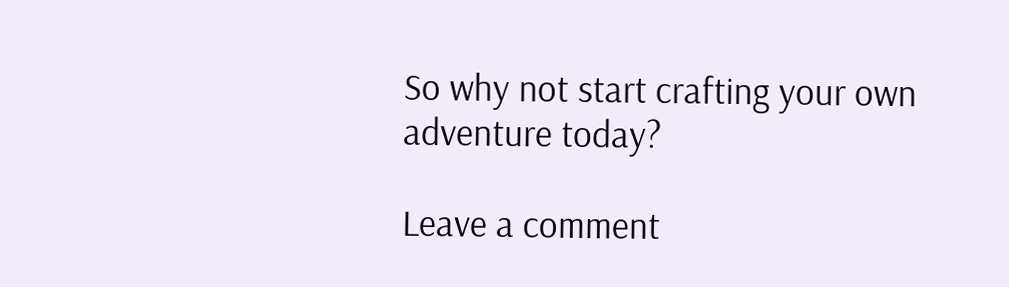So why not start crafting your own adventure today?

Leave a comment